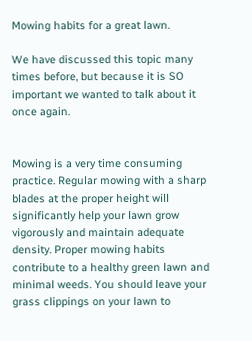Mowing habits for a great lawn.

We have discussed this topic many times before, but because it is SO important we wanted to talk about it once again.


Mowing is a very time consuming practice. Regular mowing with a sharp blades at the proper height will significantly help your lawn grow vigorously and maintain adequate density. Proper mowing habits contribute to a healthy green lawn and minimal weeds. You should leave your grass clippings on your lawn to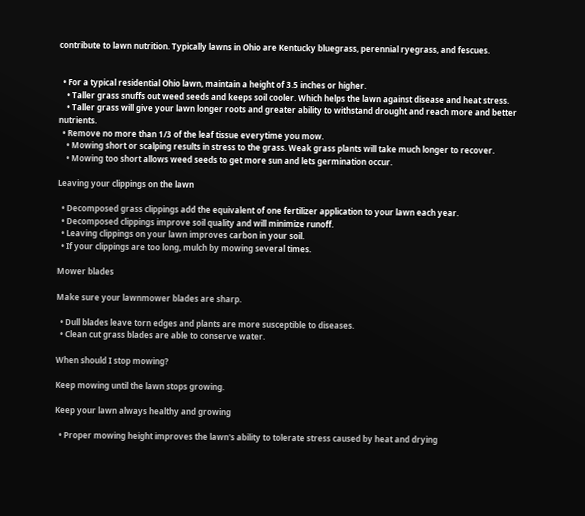contribute to lawn nutrition. Typically lawns in Ohio are Kentucky bluegrass, perennial ryegrass, and fescues.


  • For a typical residential Ohio lawn, maintain a height of 3.5 inches or higher.
    • Taller grass snuffs out weed seeds and keeps soil cooler. Which helps the lawn against disease and heat stress.
    • Taller grass will give your lawn longer roots and greater ability to withstand drought and reach more and better nutrients.
  • Remove no more than 1/3 of the leaf tissue everytime you mow.
    • Mowing short or scalping results in stress to the grass. Weak grass plants will take much longer to recover.
    • Mowing too short allows weed seeds to get more sun and lets germination occur.

Leaving your clippings on the lawn

  • Decomposed grass clippings add the equivalent of one fertilizer application to your lawn each year.
  • Decomposed clippings improve soil quality and will minimize runoff.
  • Leaving clippings on your lawn improves carbon in your soil.
  • If your clippings are too long, mulch by mowing several times.

Mower blades

Make sure your lawnmower blades are sharp.

  • Dull blades leave torn edges and plants are more susceptible to diseases.
  • Clean cut grass blades are able to conserve water.

When should I stop mowing?

Keep mowing until the lawn stops growing.

Keep your lawn always healthy and growing

  • Proper mowing height improves the lawn's ability to tolerate stress caused by heat and drying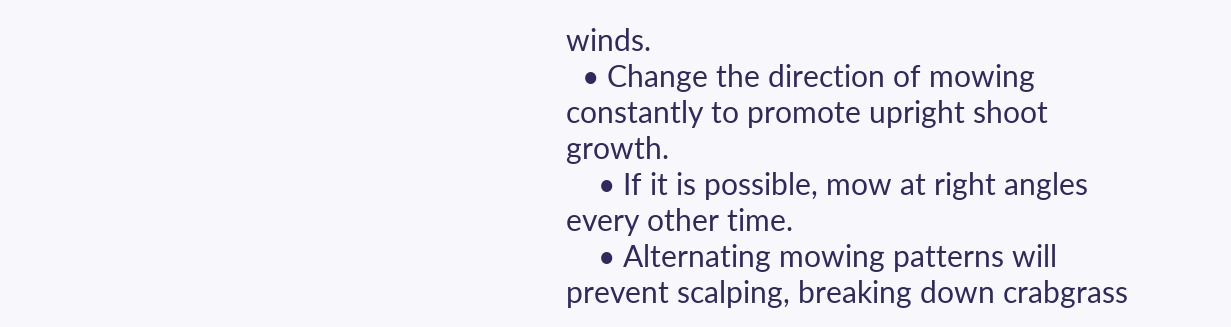winds.
  • Change the direction of mowing constantly to promote upright shoot growth.
    • If it is possible, mow at right angles every other time.
    • Alternating mowing patterns will prevent scalping, breaking down crabgrass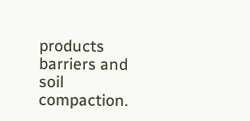products barriers and soil compaction.